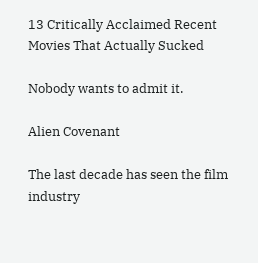13 Critically Acclaimed Recent Movies That Actually Sucked

Nobody wants to admit it.

Alien Covenant

The last decade has seen the film industry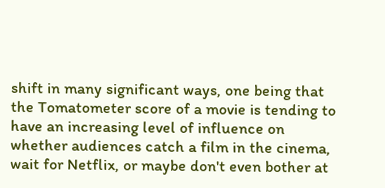shift in many significant ways, one being that the Tomatometer score of a movie is tending to have an increasing level of influence on whether audiences catch a film in the cinema, wait for Netflix, or maybe don't even bother at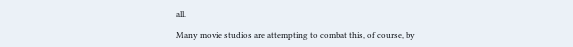all.

Many movie studios are attempting to combat this, of course, by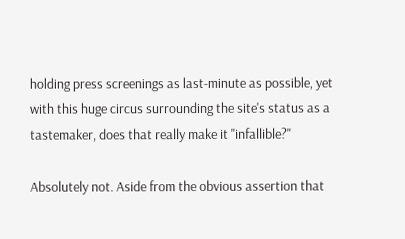holding press screenings as last-minute as possible, yet with this huge circus surrounding the site's status as a tastemaker, does that really make it "infallible?"

Absolutely not. Aside from the obvious assertion that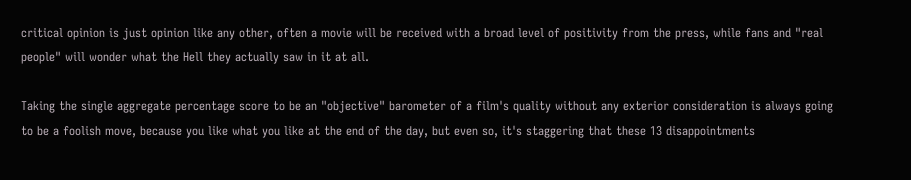critical opinion is just opinion like any other, often a movie will be received with a broad level of positivity from the press, while fans and "real people" will wonder what the Hell they actually saw in it at all.

Taking the single aggregate percentage score to be an "objective" barometer of a film's quality without any exterior consideration is always going to be a foolish move, because you like what you like at the end of the day, but even so, it's staggering that these 13 disappointments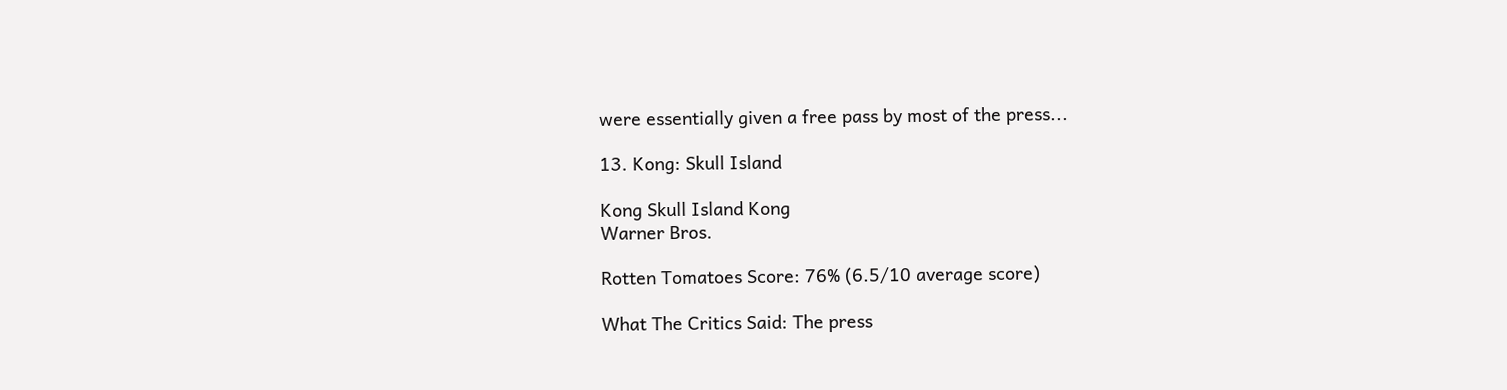were essentially given a free pass by most of the press...

13. Kong: Skull Island

Kong Skull Island Kong
Warner Bros.

Rotten Tomatoes Score: 76% (6.5/10 average score)

What The Critics Said: The press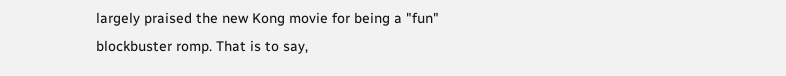largely praised the new Kong movie for being a "fun" blockbuster romp. That is to say,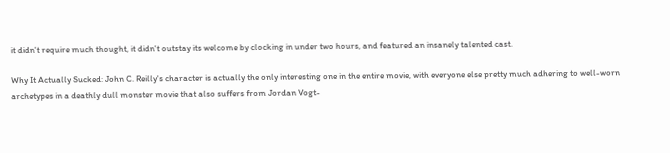it didn't require much thought, it didn't outstay its welcome by clocking in under two hours, and featured an insanely talented cast.

Why It Actually Sucked: John C. Reilly's character is actually the only interesting one in the entire movie, with everyone else pretty much adhering to well-worn archetypes in a deathly dull monster movie that also suffers from Jordan Vogt-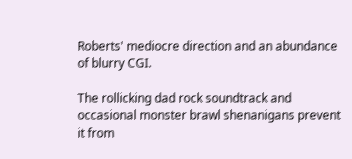Roberts' mediocre direction and an abundance of blurry CGI.

The rollicking dad rock soundtrack and occasional monster brawl shenanigans prevent it from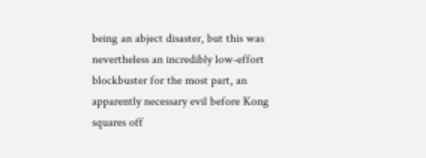being an abject disaster, but this was nevertheless an incredibly low-effort blockbuster for the most part, an apparently necessary evil before Kong squares off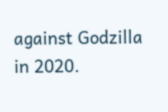against Godzilla in 2020.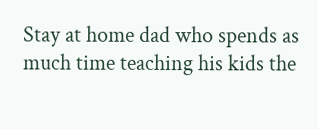Stay at home dad who spends as much time teaching his kids the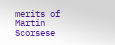merits of Martin Scorsese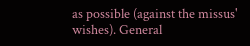as possible (against the missus' wishes). General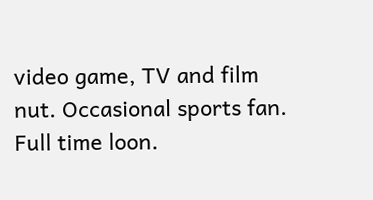video game, TV and film nut. Occasional sports fan. Full time loon.